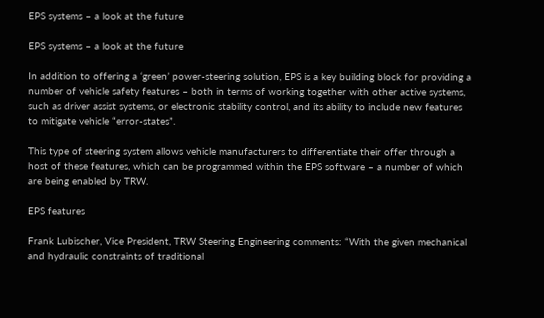EPS systems – a look at the future

EPS systems – a look at the future

In addition to offering a ‘green’ power-steering solution, EPS is a key building block for providing a number of vehicle safety features – both in terms of working together with other active systems, such as driver assist systems, or electronic stability control, and its ability to include new features to mitigate vehicle “error-states”.

This type of steering system allows vehicle manufacturers to differentiate their offer through a host of these features, which can be programmed within the EPS software – a number of which are being enabled by TRW.

EPS features

Frank Lubischer, Vice President, TRW Steering Engineering comments: “With the given mechanical and hydraulic constraints of traditional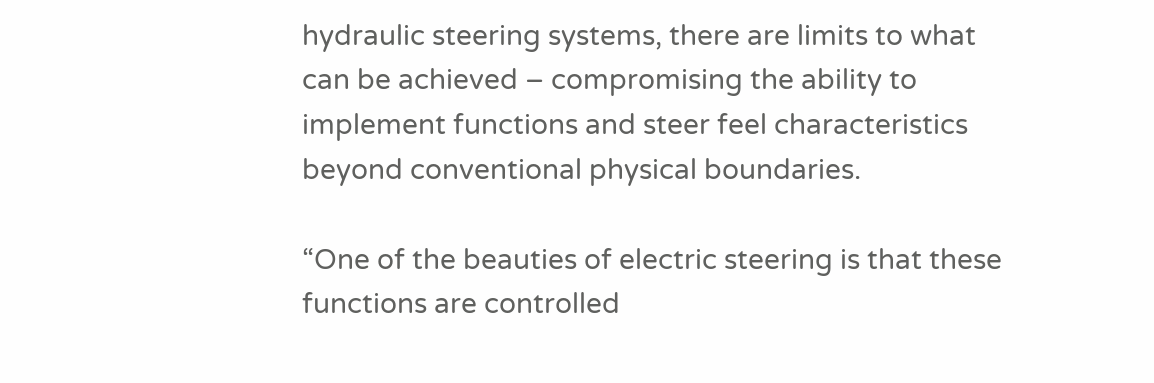hydraulic steering systems, there are limits to what can be achieved – compromising the ability to implement functions and steer feel characteristics beyond conventional physical boundaries.

“One of the beauties of electric steering is that these functions are controlled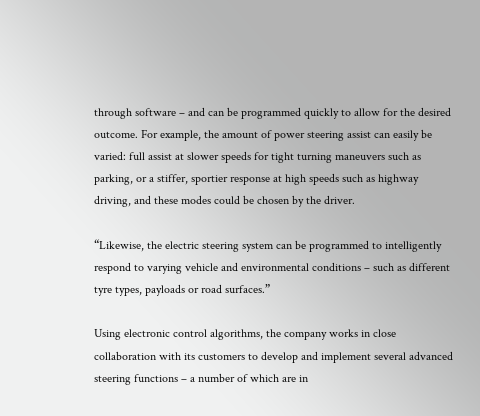through software – and can be programmed quickly to allow for the desired outcome. For example, the amount of power steering assist can easily be varied: full assist at slower speeds for tight turning maneuvers such as parking, or a stiffer, sportier response at high speeds such as highway driving, and these modes could be chosen by the driver.

“Likewise, the electric steering system can be programmed to intelligently respond to varying vehicle and environmental conditions – such as different tyre types, payloads or road surfaces.”

Using electronic control algorithms, the company works in close collaboration with its customers to develop and implement several advanced steering functions – a number of which are in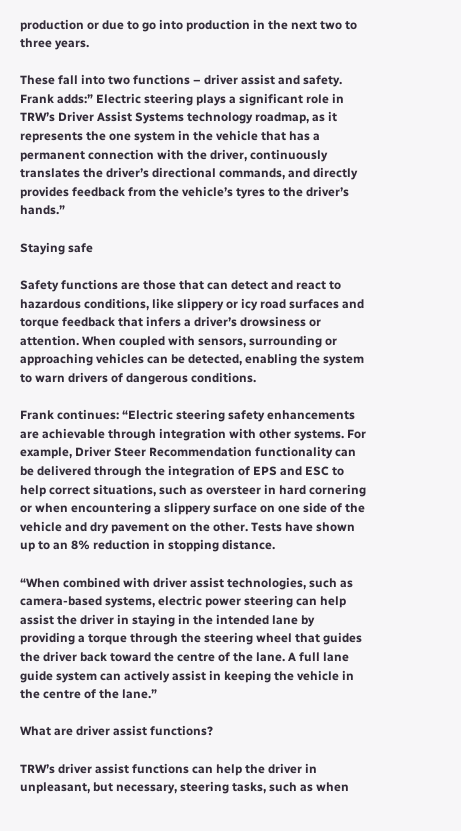production or due to go into production in the next two to three years.

These fall into two functions – driver assist and safety. Frank adds:” Electric steering plays a significant role in TRW’s Driver Assist Systems technology roadmap, as it represents the one system in the vehicle that has a permanent connection with the driver, continuously translates the driver’s directional commands, and directly provides feedback from the vehicle’s tyres to the driver’s hands.”

Staying safe

Safety functions are those that can detect and react to hazardous conditions, like slippery or icy road surfaces and torque feedback that infers a driver’s drowsiness or attention. When coupled with sensors, surrounding or approaching vehicles can be detected, enabling the system to warn drivers of dangerous conditions.

Frank continues: “Electric steering safety enhancements are achievable through integration with other systems. For example, Driver Steer Recommendation functionality can be delivered through the integration of EPS and ESC to help correct situations, such as oversteer in hard cornering or when encountering a slippery surface on one side of the vehicle and dry pavement on the other. Tests have shown up to an 8% reduction in stopping distance.

“When combined with driver assist technologies, such as camera-based systems, electric power steering can help assist the driver in staying in the intended lane by providing a torque through the steering wheel that guides the driver back toward the centre of the lane. A full lane guide system can actively assist in keeping the vehicle in the centre of the lane.”

What are driver assist functions?

TRW’s driver assist functions can help the driver in unpleasant, but necessary, steering tasks, such as when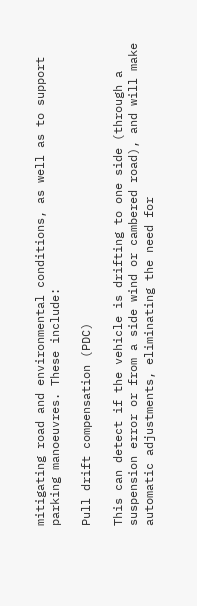mitigating road and environmental conditions, as well as to support parking manoeuvres. These include:

Pull drift compensation (PDC)

This can detect if the vehicle is drifting to one side (through a suspension error or from a side wind or cambered road), and will make automatic adjustments, eliminating the need for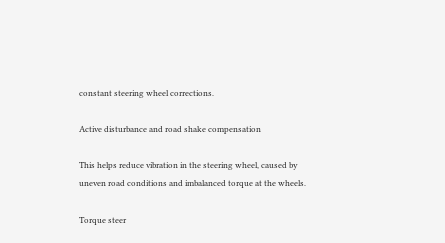constant steering wheel corrections.

Active disturbance and road shake compensation

This helps reduce vibration in the steering wheel, caused by uneven road conditions and imbalanced torque at the wheels.

Torque steer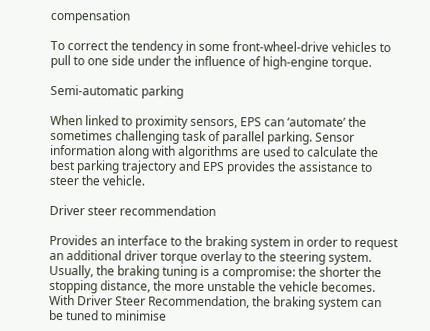compensation

To correct the tendency in some front-wheel-drive vehicles to pull to one side under the influence of high-engine torque.

Semi-automatic parking

When linked to proximity sensors, EPS can ‘automate’ the sometimes challenging task of parallel parking. Sensor information along with algorithms are used to calculate the best parking trajectory and EPS provides the assistance to steer the vehicle.

Driver steer recommendation

Provides an interface to the braking system in order to request an additional driver torque overlay to the steering system. Usually, the braking tuning is a compromise: the shorter the stopping distance, the more unstable the vehicle becomes. With Driver Steer Recommendation, the braking system can be tuned to minimise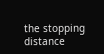the stopping distance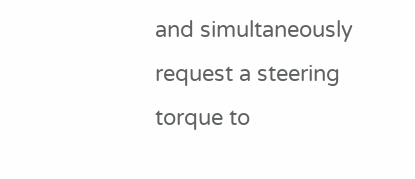and simultaneously request a steering torque to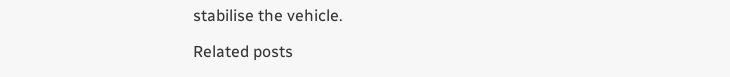stabilise the vehicle.

Related posts